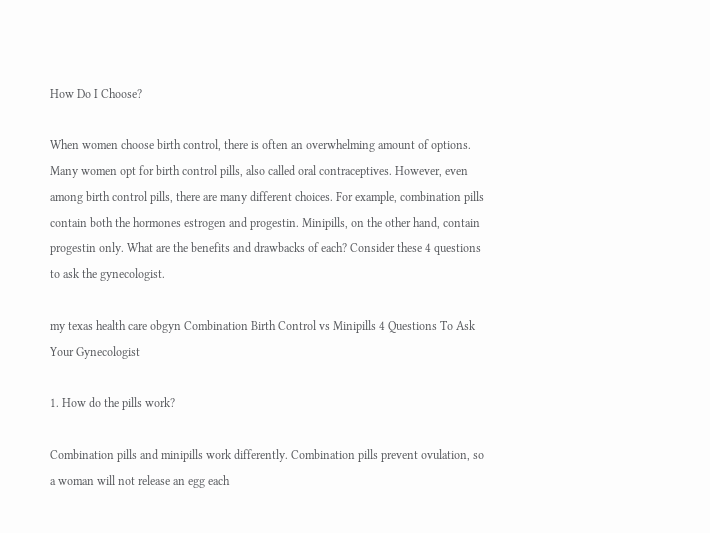How Do I Choose?

When women choose birth control, there is often an overwhelming amount of options. Many women opt for birth control pills, also called oral contraceptives. However, even among birth control pills, there are many different choices. For example, combination pills contain both the hormones estrogen and progestin. Minipills, on the other hand, contain progestin only. What are the benefits and drawbacks of each? Consider these 4 questions to ask the gynecologist.

my texas health care obgyn Combination Birth Control vs Minipills 4 Questions To Ask Your Gynecologist

1. How do the pills work?

Combination pills and minipills work differently. Combination pills prevent ovulation, so a woman will not release an egg each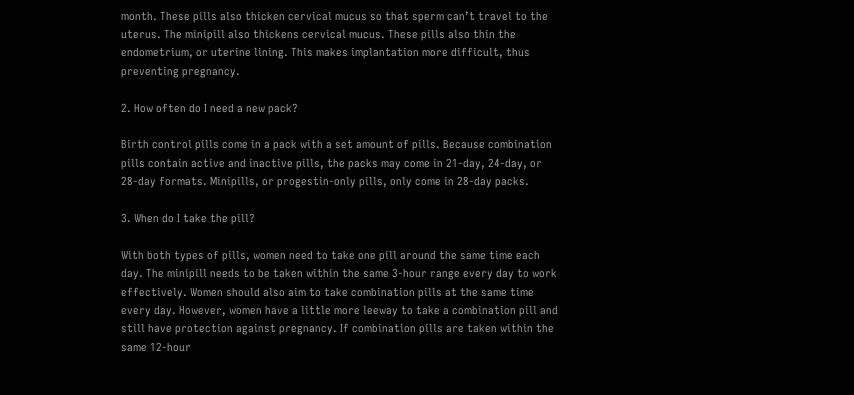month. These pills also thicken cervical mucus so that sperm can’t travel to the uterus. The minipill also thickens cervical mucus. These pills also thin the endometrium, or uterine lining. This makes implantation more difficult, thus preventing pregnancy.

2. How often do I need a new pack?

Birth control pills come in a pack with a set amount of pills. Because combination pills contain active and inactive pills, the packs may come in 21-day, 24-day, or 28-day formats. Minipills, or progestin-only pills, only come in 28-day packs.

3. When do I take the pill?

With both types of pills, women need to take one pill around the same time each day. The minipill needs to be taken within the same 3-hour range every day to work effectively. Women should also aim to take combination pills at the same time every day. However, women have a little more leeway to take a combination pill and still have protection against pregnancy. If combination pills are taken within the same 12-hour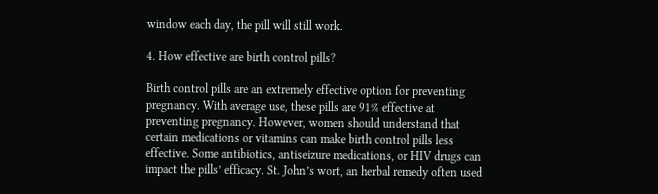window each day, the pill will still work.

4. How effective are birth control pills?

Birth control pills are an extremely effective option for preventing pregnancy. With average use, these pills are 91% effective at preventing pregnancy. However, women should understand that certain medications or vitamins can make birth control pills less effective. Some antibiotics, antiseizure medications, or HIV drugs can impact the pills’ efficacy. St. John’s wort, an herbal remedy often used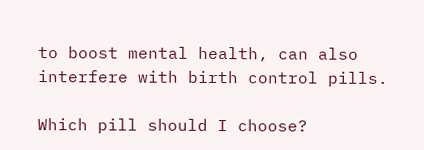to boost mental health, can also interfere with birth control pills.

Which pill should I choose?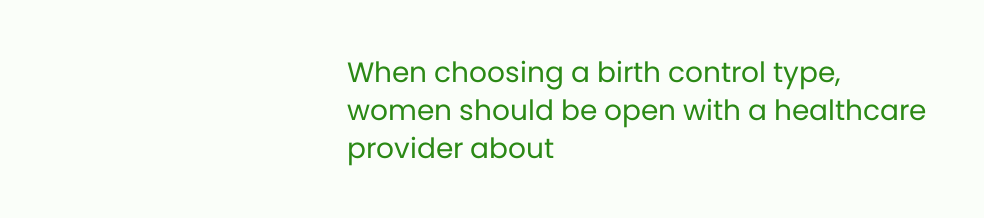When choosing a birth control type, women should be open with a healthcare provider about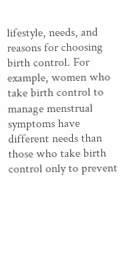lifestyle, needs, and reasons for choosing birth control. For example, women who take birth control to manage menstrual symptoms have different needs than those who take birth control only to prevent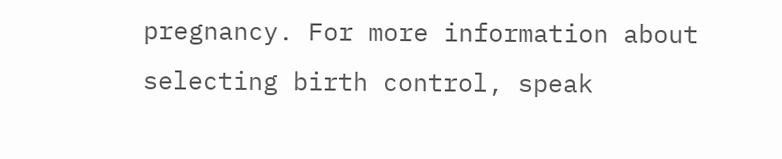pregnancy. For more information about selecting birth control, speak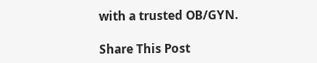with a trusted OB/GYN.

Share This Post